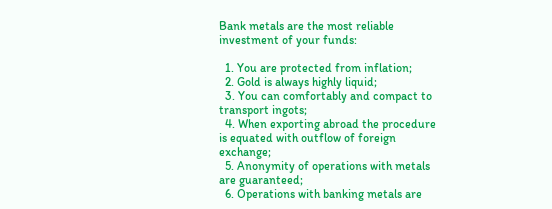Bank metals are the most reliable investment of your funds:

  1. You are protected from inflation;
  2. Gold is always highly liquid;
  3. You can comfortably and compact to transport ingots;
  4. When exporting abroad the procedure is equated with outflow of foreign exchange;
  5. Anonymity of operations with metals are guaranteed;
  6. Operations with banking metals are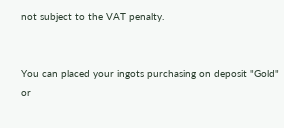not subject to the VAT penalty.


You can placed your ingots purchasing on deposit "Gold" or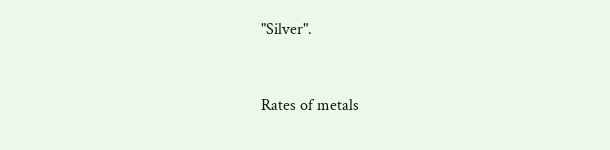"Silver".


Rates of metals